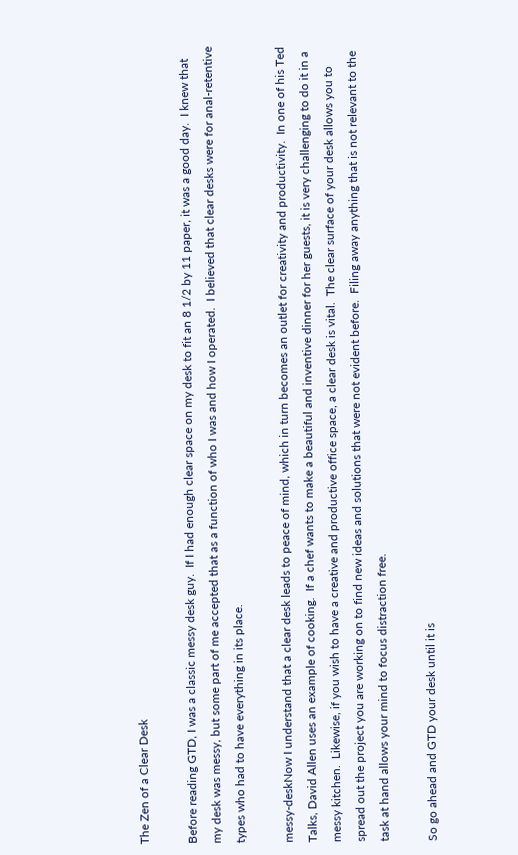The Zen of a Clear Desk

Before reading GTD, I was a classic messy desk guy.  If I had enough clear space on my desk to fit an 8 1/2 by 11 paper, it was a good day.  I knew that my desk was messy, but some part of me accepted that as a function of who I was and how I operated.  I believed that clear desks were for anal-retentive types who had to have everything in its place.

messy-deskNow I understand that a clear desk leads to peace of mind, which in turn becomes an outlet for creativity and productivity.  In one of his Ted Talks, David Allen uses an example of cooking.  If a chef wants to make a beautiful and inventive dinner for her guests, it is very challenging to do it in a messy kitchen.  Likewise, if you wish to have a creative and productive office space, a clear desk is vital.  The clear surface of your desk allows you to spread out the project you are working on to find new ideas and solutions that were not evident before.  Filing away anything that is not relevant to the task at hand allows your mind to focus distraction free.

So go ahead and GTD your desk until it is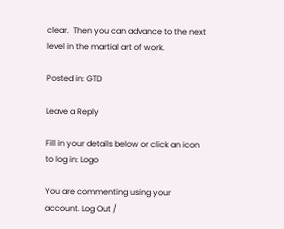clear.  Then you can advance to the next level in the martial art of work.

Posted in: GTD

Leave a Reply

Fill in your details below or click an icon to log in: Logo

You are commenting using your account. Log Out /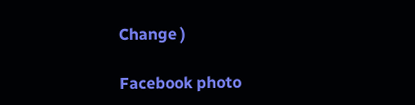Change )

Facebook photo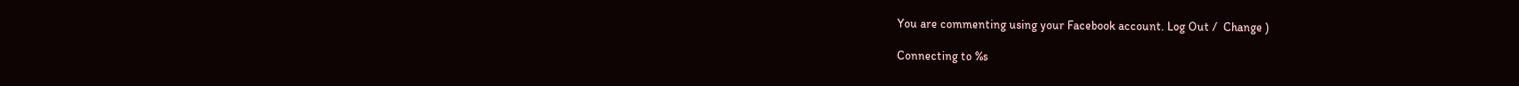You are commenting using your Facebook account. Log Out /  Change )

Connecting to %s